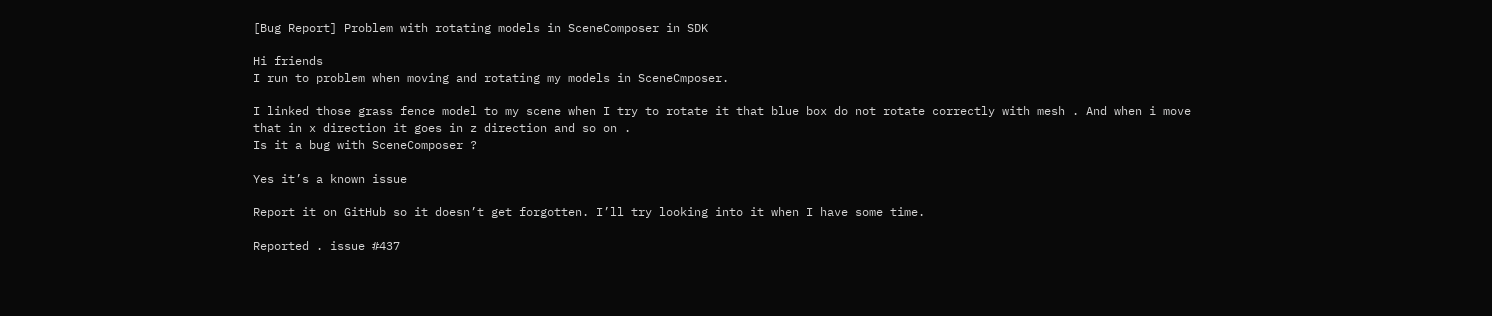[Bug Report] Problem with rotating models in SceneComposer in SDK

Hi friends
I run to problem when moving and rotating my models in SceneCmposer.

I linked those grass fence model to my scene when I try to rotate it that blue box do not rotate correctly with mesh . And when i move that in x direction it goes in z direction and so on .
Is it a bug with SceneComposer ?

Yes it’s a known issue

Report it on GitHub so it doesn’t get forgotten. I’ll try looking into it when I have some time.

Reported . issue #437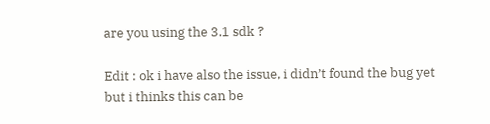are you using the 3.1 sdk ?

Edit : ok i have also the issue, i didn’t found the bug yet but i thinks this can be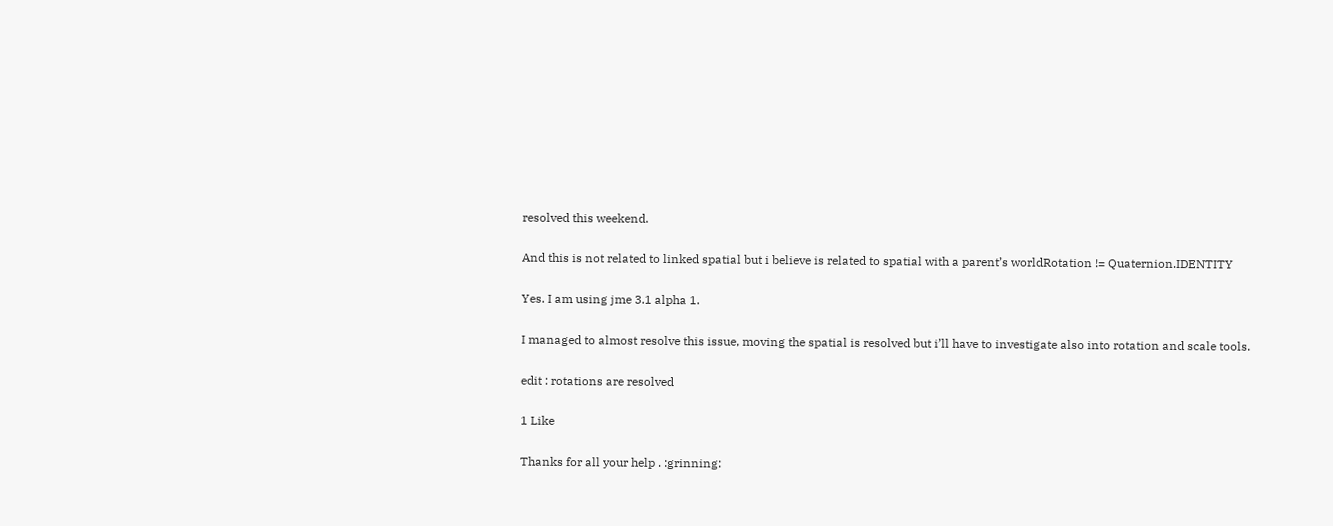resolved this weekend.

And this is not related to linked spatial but i believe is related to spatial with a parent’s worldRotation != Quaternion.IDENTITY

Yes. I am using jme 3.1 alpha 1.

I managed to almost resolve this issue, moving the spatial is resolved but i’ll have to investigate also into rotation and scale tools.

edit : rotations are resolved

1 Like

Thanks for all your help . :grinning: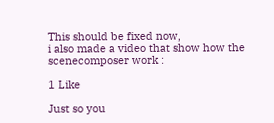This should be fixed now,
i also made a video that show how the scenecomposer work :

1 Like

Just so you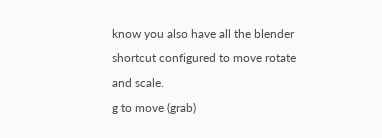know you also have all the blender shortcut configured to move rotate and scale.
g to move (grab)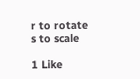r to rotate
s to scale

1 Like